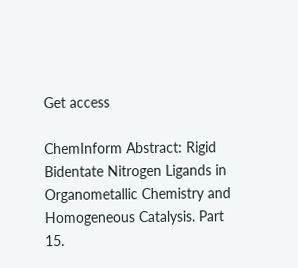Get access

ChemInform Abstract: Rigid Bidentate Nitrogen Ligands in Organometallic Chemistry and Homogeneous Catalysis. Part 15.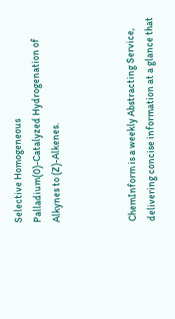Selective Homogeneous Palladium(0)-Catalyzed Hydrogenation of Alkynes to (Z)-Alkenes.



ChemInform is a weekly Abstracting Service, delivering concise information at a glance that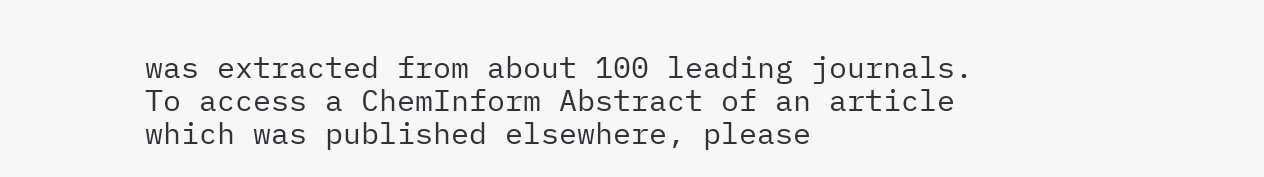was extracted from about 100 leading journals. To access a ChemInform Abstract of an article which was published elsewhere, please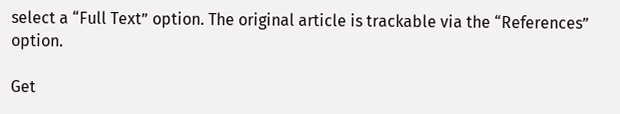select a “Full Text” option. The original article is trackable via the “References” option.

Get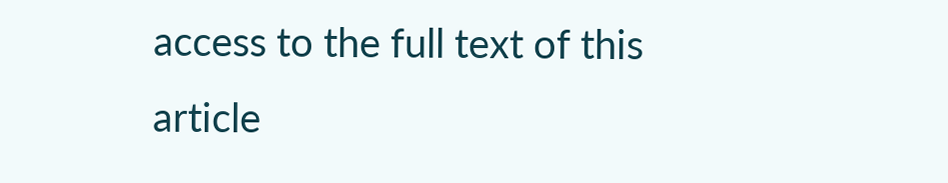access to the full text of this article